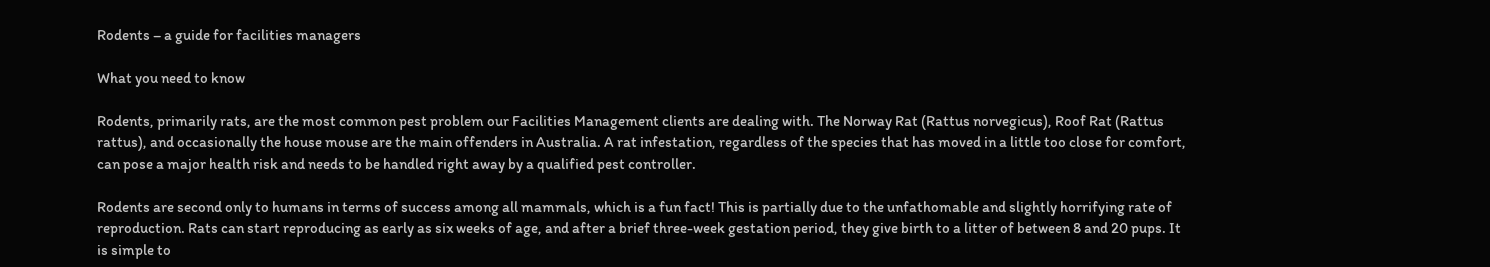Rodents – a guide for facilities managers

What you need to know

Rodents, primarily rats, are the most common pest problem our Facilities Management clients are dealing with. The Norway Rat (Rattus norvegicus), Roof Rat (Rattus rattus), and occasionally the house mouse are the main offenders in Australia. A rat infestation, regardless of the species that has moved in a little too close for comfort, can pose a major health risk and needs to be handled right away by a qualified pest controller.

Rodents are second only to humans in terms of success among all mammals, which is a fun fact! This is partially due to the unfathomable and slightly horrifying rate of reproduction. Rats can start reproducing as early as six weeks of age, and after a brief three-week gestation period, they give birth to a litter of between 8 and 20 pups. It is simple to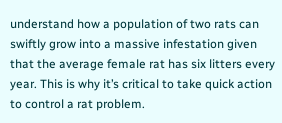understand how a population of two rats can swiftly grow into a massive infestation given that the average female rat has six litters every year. This is why it’s critical to take quick action to control a rat problem.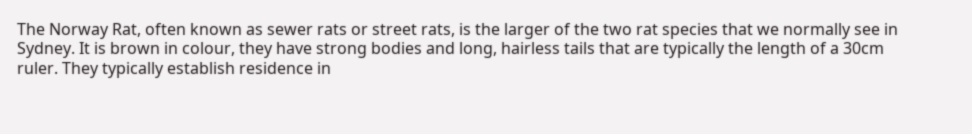The Norway Rat, often known as sewer rats or street rats, is the larger of the two rat species that we normally see in Sydney. It is brown in colour, they have strong bodies and long, hairless tails that are typically the length of a 30cm ruler. They typically establish residence in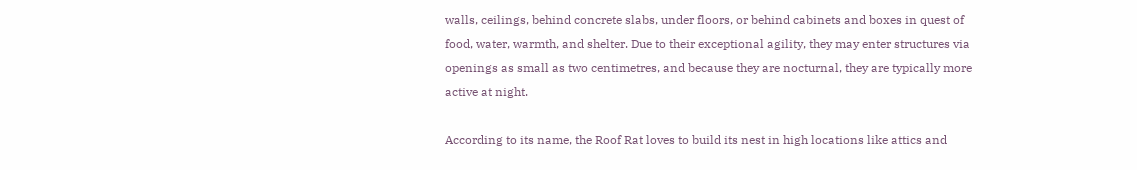walls, ceilings, behind concrete slabs, under floors, or behind cabinets and boxes in quest of food, water, warmth, and shelter. Due to their exceptional agility, they may enter structures via openings as small as two centimetres, and because they are nocturnal, they are typically more active at night.

According to its name, the Roof Rat loves to build its nest in high locations like attics and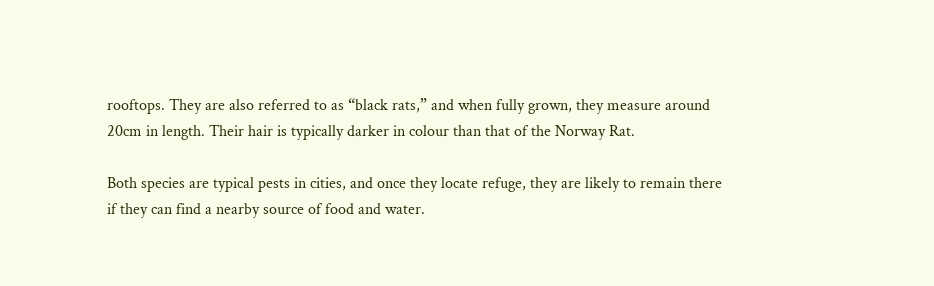rooftops. They are also referred to as “black rats,” and when fully grown, they measure around 20cm in length. Their hair is typically darker in colour than that of the Norway Rat.

Both species are typical pests in cities, and once they locate refuge, they are likely to remain there if they can find a nearby source of food and water.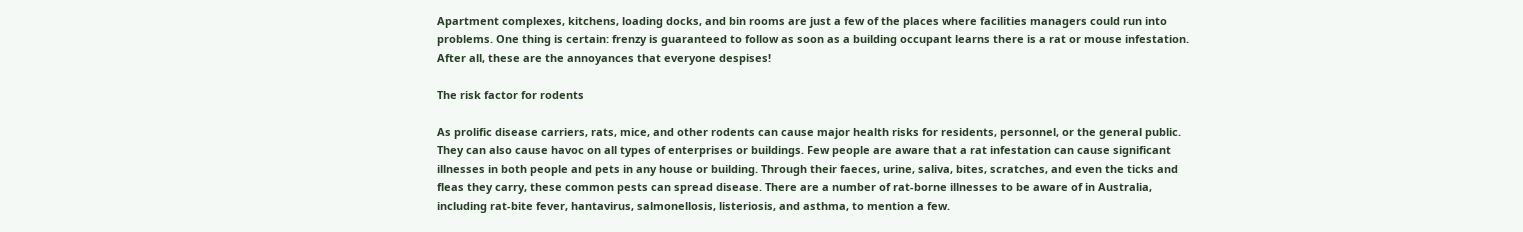Apartment complexes, kitchens, loading docks, and bin rooms are just a few of the places where facilities managers could run into problems. One thing is certain: frenzy is guaranteed to follow as soon as a building occupant learns there is a rat or mouse infestation. After all, these are the annoyances that everyone despises!

The risk factor for rodents

As prolific disease carriers, rats, mice, and other rodents can cause major health risks for residents, personnel, or the general public. They can also cause havoc on all types of enterprises or buildings. Few people are aware that a rat infestation can cause significant illnesses in both people and pets in any house or building. Through their faeces, urine, saliva, bites, scratches, and even the ticks and fleas they carry, these common pests can spread disease. There are a number of rat-borne illnesses to be aware of in Australia, including rat-bite fever, hantavirus, salmonellosis, listeriosis, and asthma, to mention a few.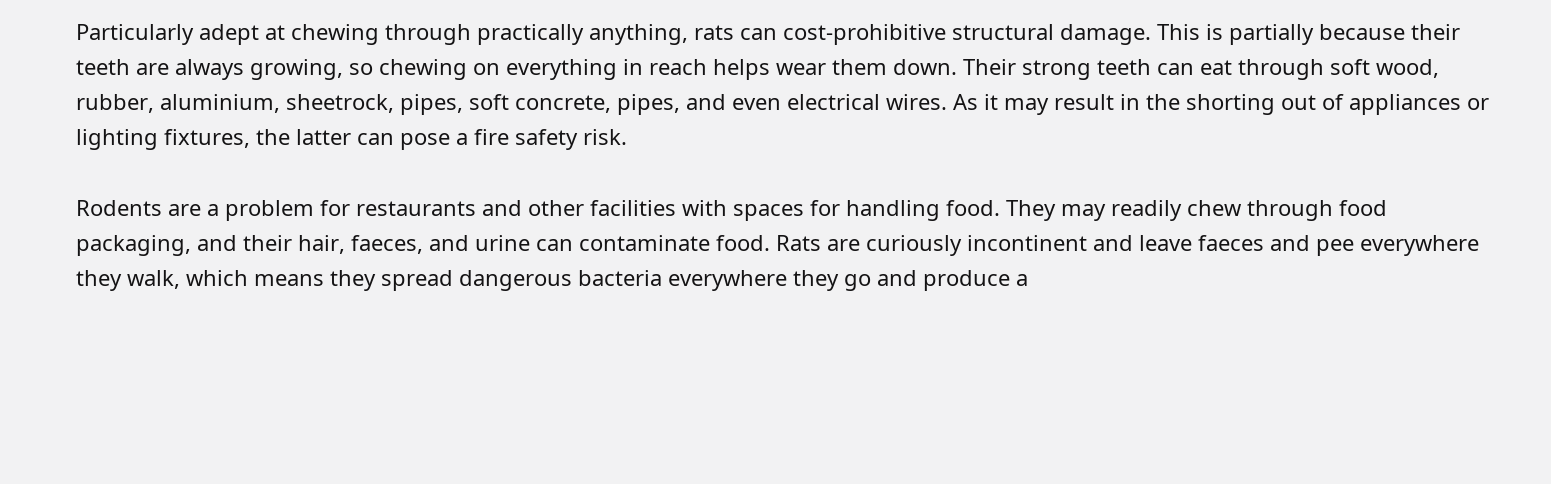Particularly adept at chewing through practically anything, rats can cost-prohibitive structural damage. This is partially because their teeth are always growing, so chewing on everything in reach helps wear them down. Their strong teeth can eat through soft wood, rubber, aluminium, sheetrock, pipes, soft concrete, pipes, and even electrical wires. As it may result in the shorting out of appliances or lighting fixtures, the latter can pose a fire safety risk.

Rodents are a problem for restaurants and other facilities with spaces for handling food. They may readily chew through food packaging, and their hair, faeces, and urine can contaminate food. Rats are curiously incontinent and leave faeces and pee everywhere they walk, which means they spread dangerous bacteria everywhere they go and produce a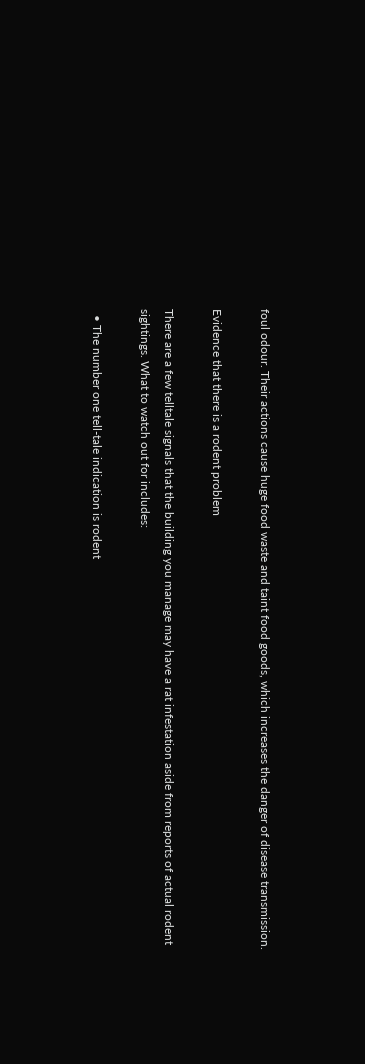foul odour. Their actions cause huge food waste and taint food goods, which increases the danger of disease transmission.

Evidence that there is a rodent problem

There are a few telltale signals that the building you manage may have a rat infestation aside from reports of actual rodent sightings. What to watch out for includes:

  • The number one tell-tale indication is rodent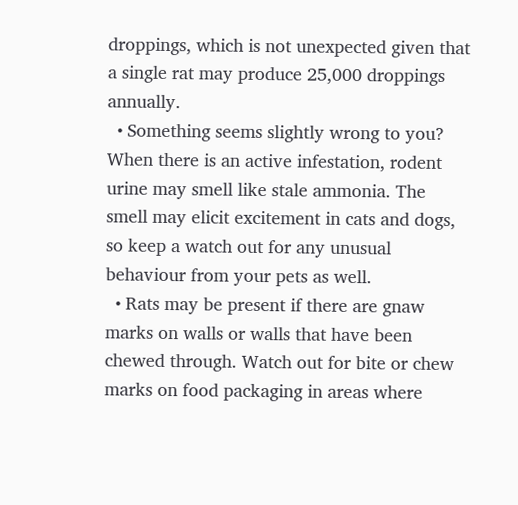droppings, which is not unexpected given that a single rat may produce 25,000 droppings annually.
  • Something seems slightly wrong to you? When there is an active infestation, rodent urine may smell like stale ammonia. The smell may elicit excitement in cats and dogs, so keep a watch out for any unusual behaviour from your pets as well.
  • Rats may be present if there are gnaw marks on walls or walls that have been chewed through. Watch out for bite or chew marks on food packaging in areas where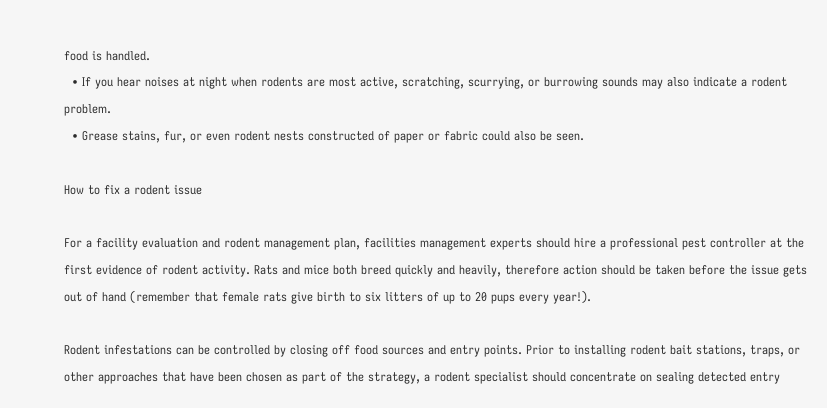food is handled.
  • If you hear noises at night when rodents are most active, scratching, scurrying, or burrowing sounds may also indicate a rodent problem.
  • Grease stains, fur, or even rodent nests constructed of paper or fabric could also be seen.

How to fix a rodent issue

For a facility evaluation and rodent management plan, facilities management experts should hire a professional pest controller at the first evidence of rodent activity. Rats and mice both breed quickly and heavily, therefore action should be taken before the issue gets out of hand (remember that female rats give birth to six litters of up to 20 pups every year!).

Rodent infestations can be controlled by closing off food sources and entry points. Prior to installing rodent bait stations, traps, or other approaches that have been chosen as part of the strategy, a rodent specialist should concentrate on sealing detected entry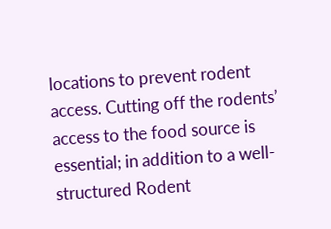locations to prevent rodent access. Cutting off the rodents’ access to the food source is essential; in addition to a well-structured Rodent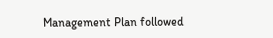Management Plan followed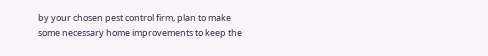by your chosen pest control firm, plan to make some necessary home improvements to keep the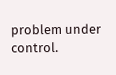problem under control.